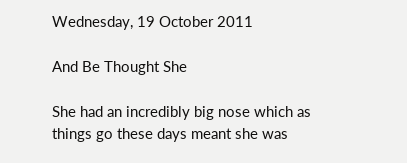Wednesday, 19 October 2011

And Be Thought She

She had an incredibly big nose which as things go these days meant she was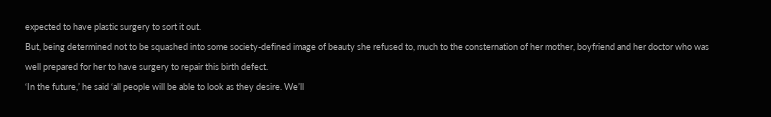expected to have plastic surgery to sort it out.
But, being determined not to be squashed into some society-defined image of beauty she refused to, much to the consternation of her mother, boyfriend and her doctor who was well prepared for her to have surgery to repair this birth defect.
‘In the future,’ he said ‘all people will be able to look as they desire. We’ll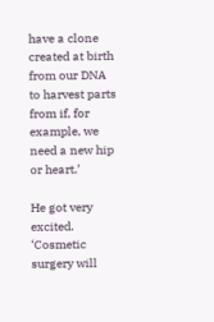have a clone created at birth from our DNA to harvest parts from if, for example, we need a new hip or heart.’

He got very excited. ‘Cosmetic surgery will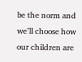be the norm and we’ll choose how our children are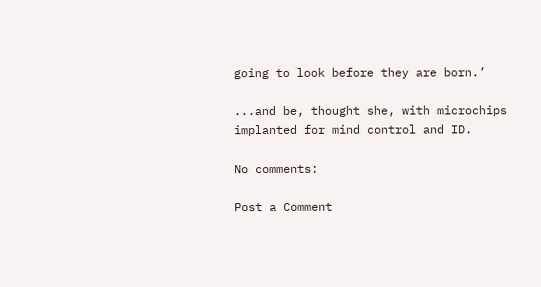going to look before they are born.’

...and be, thought she, with microchips implanted for mind control and ID.

No comments:

Post a Comment